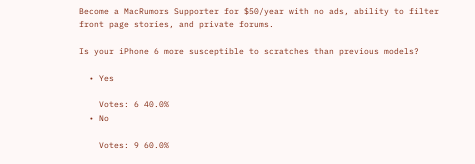Become a MacRumors Supporter for $50/year with no ads, ability to filter front page stories, and private forums.

Is your iPhone 6 more susceptible to scratches than previous models?

  • Yes

    Votes: 6 40.0%
  • No

    Votes: 9 60.0%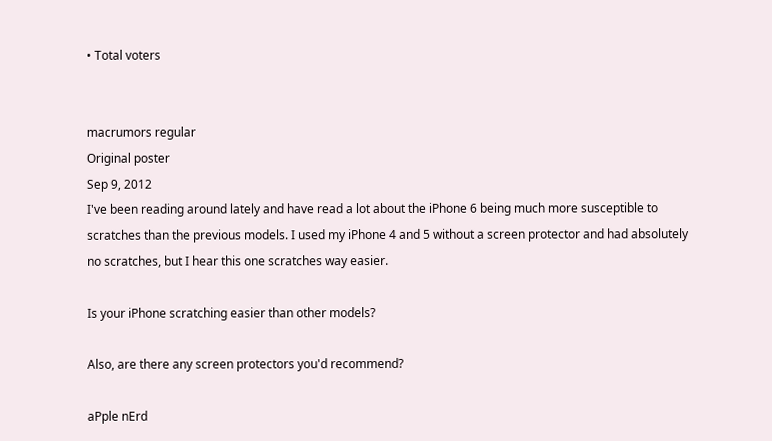• Total voters


macrumors regular
Original poster
Sep 9, 2012
I've been reading around lately and have read a lot about the iPhone 6 being much more susceptible to scratches than the previous models. I used my iPhone 4 and 5 without a screen protector and had absolutely no scratches, but I hear this one scratches way easier.

Is your iPhone scratching easier than other models?

Also, are there any screen protectors you'd recommend?

aPple nErd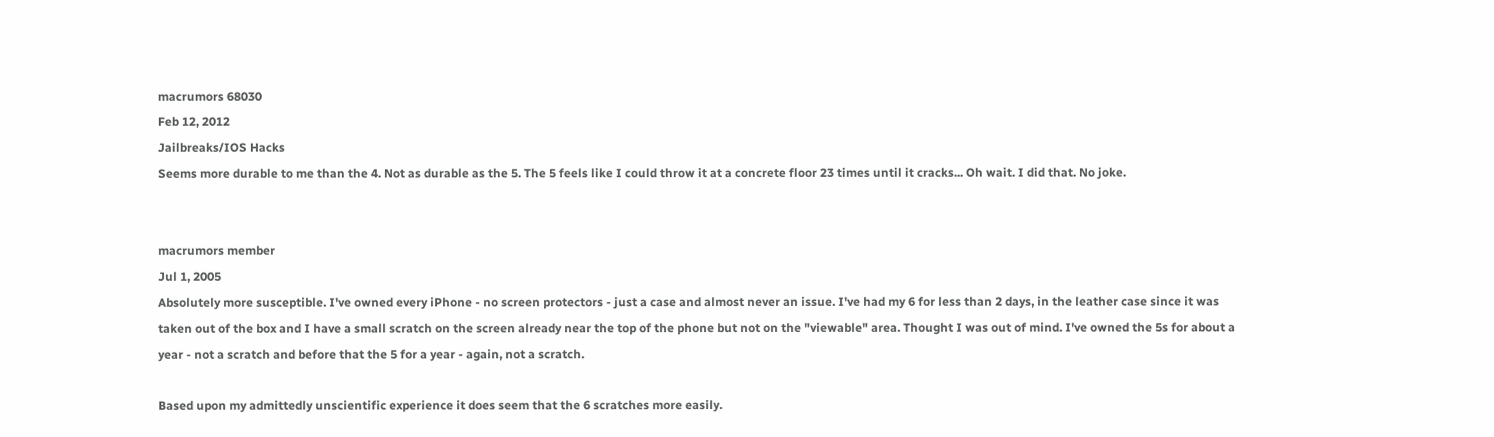macrumors 68030
Feb 12, 2012
Jailbreaks/IOS Hacks
Seems more durable to me than the 4. Not as durable as the 5. The 5 feels like I could throw it at a concrete floor 23 times until it cracks... Oh wait. I did that. No joke.


macrumors member
Jul 1, 2005
Absolutely more susceptible. I've owned every iPhone - no screen protectors - just a case and almost never an issue. I've had my 6 for less than 2 days, in the leather case since it was taken out of the box and I have a small scratch on the screen already near the top of the phone but not on the "viewable" area. Thought I was out of mind. I've owned the 5s for about a year - not a scratch and before that the 5 for a year - again, not a scratch.

Based upon my admittedly unscientific experience it does seem that the 6 scratches more easily.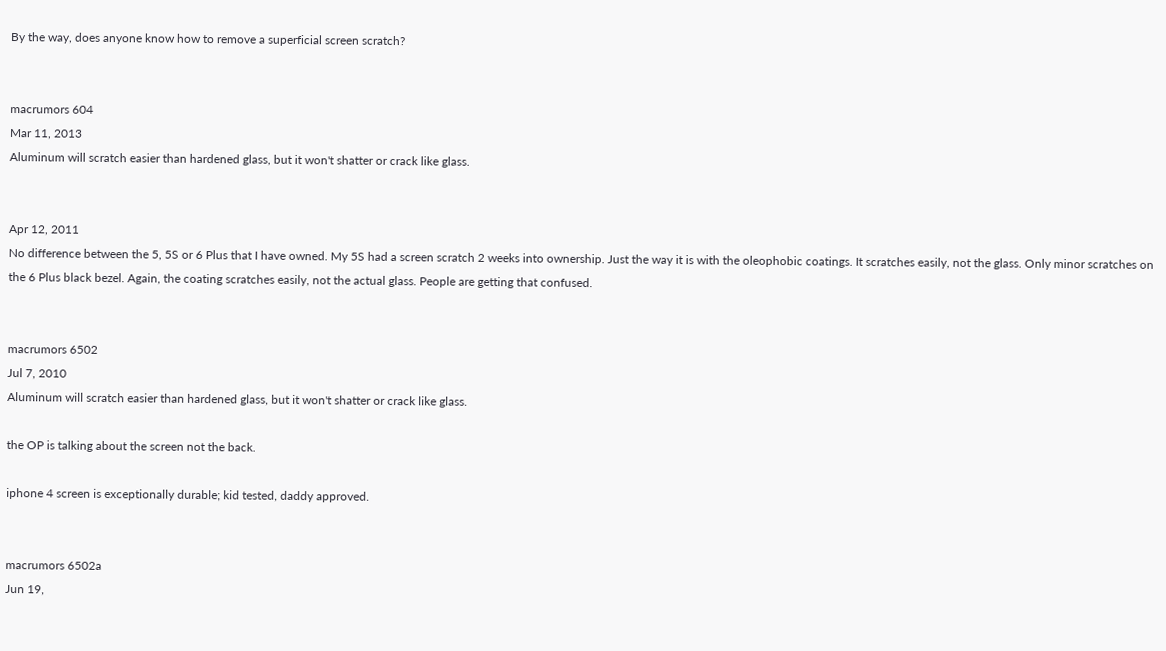By the way, does anyone know how to remove a superficial screen scratch?


macrumors 604
Mar 11, 2013
Aluminum will scratch easier than hardened glass, but it won't shatter or crack like glass.


Apr 12, 2011
No difference between the 5, 5S or 6 Plus that I have owned. My 5S had a screen scratch 2 weeks into ownership. Just the way it is with the oleophobic coatings. It scratches easily, not the glass. Only minor scratches on the 6 Plus black bezel. Again, the coating scratches easily, not the actual glass. People are getting that confused.


macrumors 6502
Jul 7, 2010
Aluminum will scratch easier than hardened glass, but it won't shatter or crack like glass.

the OP is talking about the screen not the back.

iphone 4 screen is exceptionally durable; kid tested, daddy approved.


macrumors 6502a
Jun 19,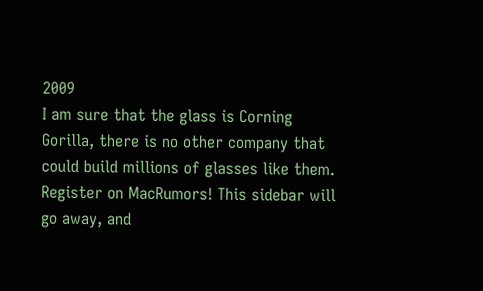2009
I am sure that the glass is Corning Gorilla, there is no other company that could build millions of glasses like them.
Register on MacRumors! This sidebar will go away, and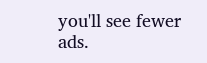you'll see fewer ads.